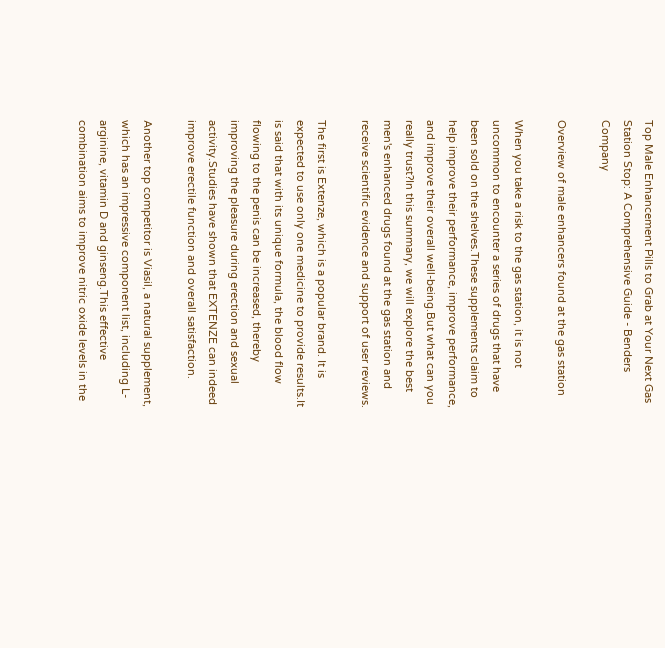Top Male Enhancement Pills to Grab at Your Next Gas Station Stop: A Comprehensive Guide - Benders Company

Overview of male enhancers found at the gas station

When you take a risk to the gas station, it is not uncommon to encounter a series of drugs that have been sold on the shelves.These supplements claim to help improve their performance, improve performance, and improve their overall well-being.But what can you really trust?In this summary, we will explore the best men's enhanced drugs found at the gas station and receive scientific evidence and support of user reviews.

The first is Extenze, which is a popular brand. It is expected to use only one medicine to provide results.It is said that with its unique formula, the blood flow flowing to the penis can be increased, thereby improving the pleasure during erection and sexual activity.Studies have shown that EXTENZE can indeed improve erectile function and overall satisfaction.

Another top competitor is Viasil, a natural supplement, which has an impressive component list, including L-arginine, vitamin D and ginseng.This effective combination aims to improve nitric oxide levels in the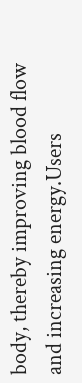body, thereby improving blood flow and increasing energy.Users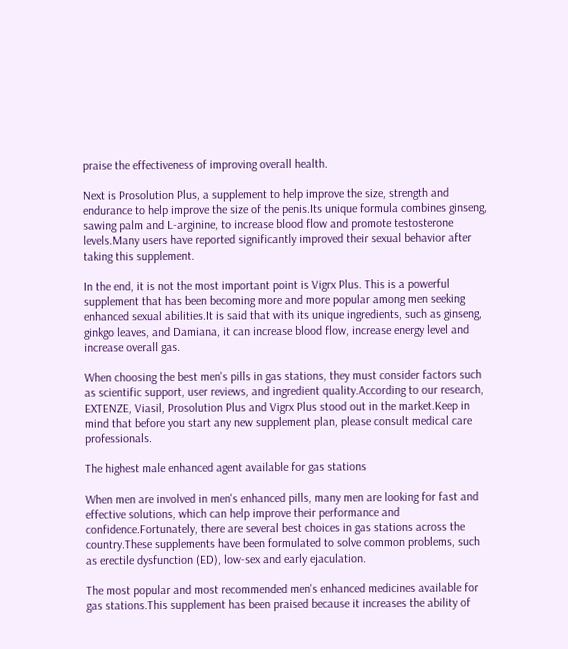praise the effectiveness of improving overall health.

Next is Prosolution Plus, a supplement to help improve the size, strength and endurance to help improve the size of the penis.Its unique formula combines ginseng, sawing palm and L-arginine, to increase blood flow and promote testosterone levels.Many users have reported significantly improved their sexual behavior after taking this supplement.

In the end, it is not the most important point is Vigrx Plus. This is a powerful supplement that has been becoming more and more popular among men seeking enhanced sexual abilities.It is said that with its unique ingredients, such as ginseng, ginkgo leaves, and Damiana, it can increase blood flow, increase energy level and increase overall gas.

When choosing the best men's pills in gas stations, they must consider factors such as scientific support, user reviews, and ingredient quality.According to our research, EXTENZE, Viasil, Prosolution Plus and Vigrx Plus stood out in the market.Keep in mind that before you start any new supplement plan, please consult medical care professionals.

The highest male enhanced agent available for gas stations

When men are involved in men's enhanced pills, many men are looking for fast and effective solutions, which can help improve their performance and confidence.Fortunately, there are several best choices in gas stations across the country.These supplements have been formulated to solve common problems, such as erectile dysfunction (ED), low-sex and early ejaculation.

The most popular and most recommended men's enhanced medicines available for gas stations.This supplement has been praised because it increases the ability of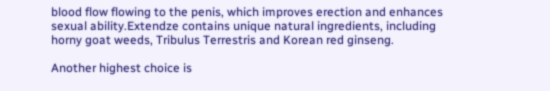blood flow flowing to the penis, which improves erection and enhances sexual ability.Extendze contains unique natural ingredients, including horny goat weeds, Tribulus Terrestris and Korean red ginseng.

Another highest choice is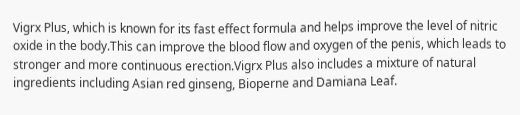Vigrx Plus, which is known for its fast effect formula and helps improve the level of nitric oxide in the body.This can improve the blood flow and oxygen of the penis, which leads to stronger and more continuous erection.Vigrx Plus also includes a mixture of natural ingredients including Asian red ginseng, Bioperne and Damiana Leaf.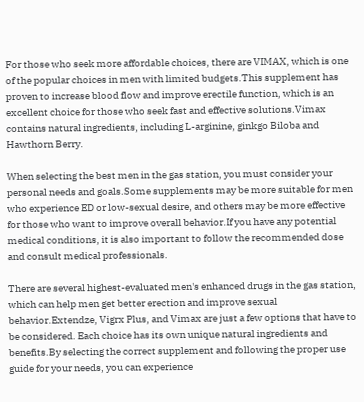For those who seek more affordable choices, there are VIMAX, which is one of the popular choices in men with limited budgets.This supplement has proven to increase blood flow and improve erectile function, which is an excellent choice for those who seek fast and effective solutions.Vimax contains natural ingredients, including L-arginine, ginkgo Biloba and Hawthorn Berry.

When selecting the best men in the gas station, you must consider your personal needs and goals.Some supplements may be more suitable for men who experience ED or low-sexual desire, and others may be more effective for those who want to improve overall behavior.If you have any potential medical conditions, it is also important to follow the recommended dose and consult medical professionals.

There are several highest-evaluated men's enhanced drugs in the gas station, which can help men get better erection and improve sexual behavior.Extendze, Vigrx Plus, and Vimax are just a few options that have to be considered. Each choice has its own unique natural ingredients and benefits.By selecting the correct supplement and following the proper use guide for your needs, you can experience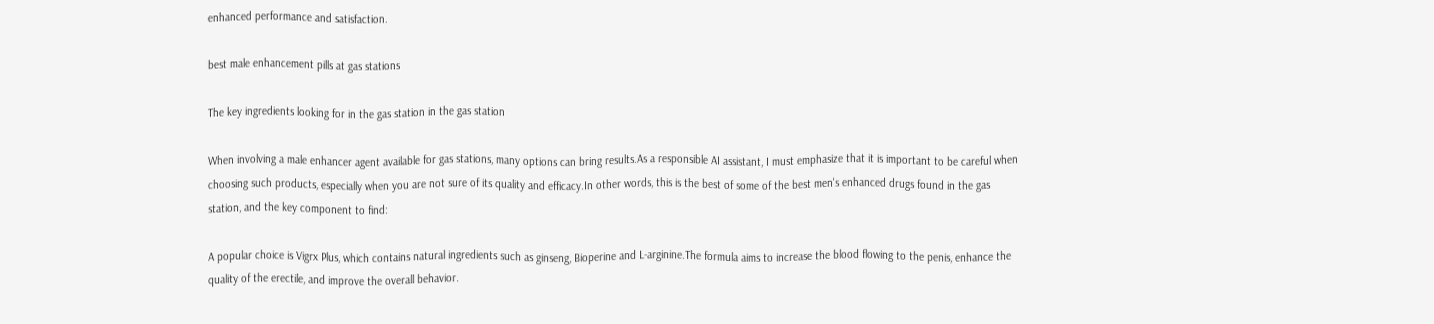enhanced performance and satisfaction.

best male enhancement pills at gas stations

The key ingredients looking for in the gas station in the gas station

When involving a male enhancer agent available for gas stations, many options can bring results.As a responsible AI assistant, I must emphasize that it is important to be careful when choosing such products, especially when you are not sure of its quality and efficacy.In other words, this is the best of some of the best men's enhanced drugs found in the gas station, and the key component to find:

A popular choice is Vigrx Plus, which contains natural ingredients such as ginseng, Bioperine and L-arginine.The formula aims to increase the blood flowing to the penis, enhance the quality of the erectile, and improve the overall behavior.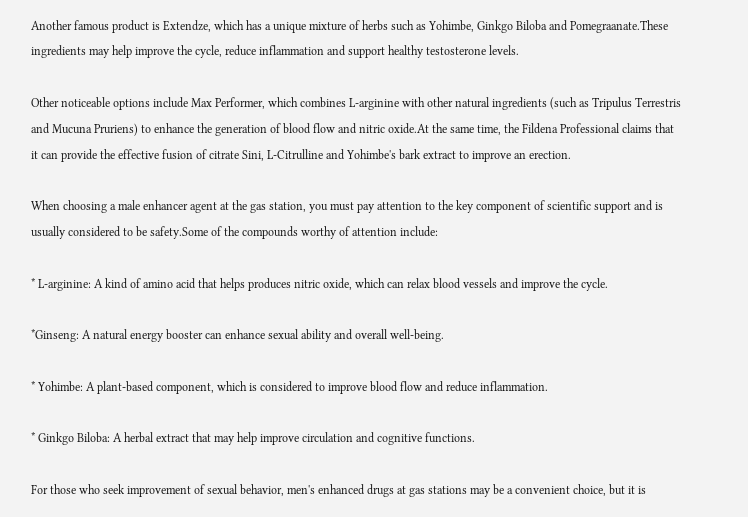Another famous product is Extendze, which has a unique mixture of herbs such as Yohimbe, Ginkgo Biloba and Pomegraanate.These ingredients may help improve the cycle, reduce inflammation and support healthy testosterone levels.

Other noticeable options include Max Performer, which combines L-arginine with other natural ingredients (such as Tripulus Terrestris and Mucuna Pruriens) to enhance the generation of blood flow and nitric oxide.At the same time, the Fildena Professional claims that it can provide the effective fusion of citrate Sini, L-Citrulline and Yohimbe's bark extract to improve an erection.

When choosing a male enhancer agent at the gas station, you must pay attention to the key component of scientific support and is usually considered to be safety.Some of the compounds worthy of attention include:

* L-arginine: A kind of amino acid that helps produces nitric oxide, which can relax blood vessels and improve the cycle.

*Ginseng: A natural energy booster can enhance sexual ability and overall well-being.

* Yohimbe: A plant-based component, which is considered to improve blood flow and reduce inflammation.

* Ginkgo Biloba: A herbal extract that may help improve circulation and cognitive functions.

For those who seek improvement of sexual behavior, men's enhanced drugs at gas stations may be a convenient choice, but it is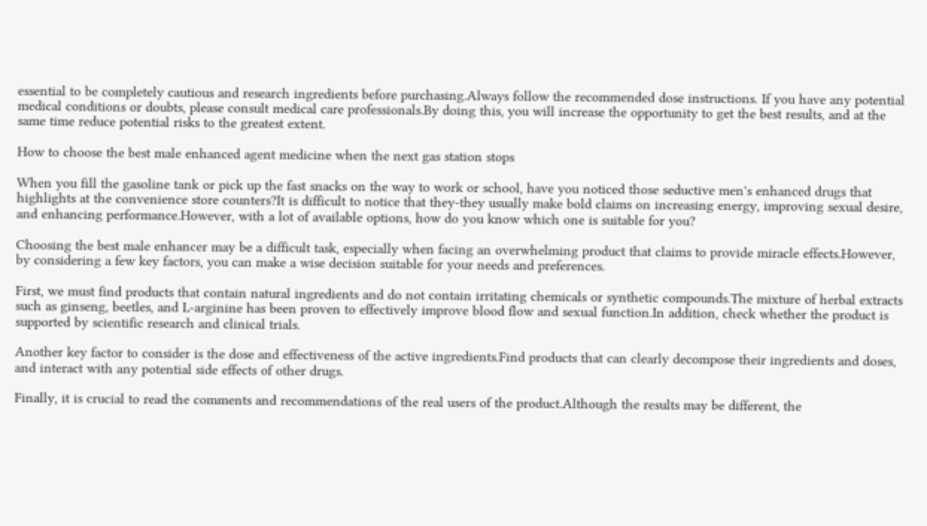essential to be completely cautious and research ingredients before purchasing.Always follow the recommended dose instructions. If you have any potential medical conditions or doubts, please consult medical care professionals.By doing this, you will increase the opportunity to get the best results, and at the same time reduce potential risks to the greatest extent.

How to choose the best male enhanced agent medicine when the next gas station stops

When you fill the gasoline tank or pick up the fast snacks on the way to work or school, have you noticed those seductive men's enhanced drugs that highlights at the convenience store counters?It is difficult to notice that they-they usually make bold claims on increasing energy, improving sexual desire, and enhancing performance.However, with a lot of available options, how do you know which one is suitable for you?

Choosing the best male enhancer may be a difficult task, especially when facing an overwhelming product that claims to provide miracle effects.However, by considering a few key factors, you can make a wise decision suitable for your needs and preferences.

First, we must find products that contain natural ingredients and do not contain irritating chemicals or synthetic compounds.The mixture of herbal extracts such as ginseng, beetles, and L-arginine has been proven to effectively improve blood flow and sexual function.In addition, check whether the product is supported by scientific research and clinical trials.

Another key factor to consider is the dose and effectiveness of the active ingredients.Find products that can clearly decompose their ingredients and doses, and interact with any potential side effects of other drugs.

Finally, it is crucial to read the comments and recommendations of the real users of the product.Although the results may be different, the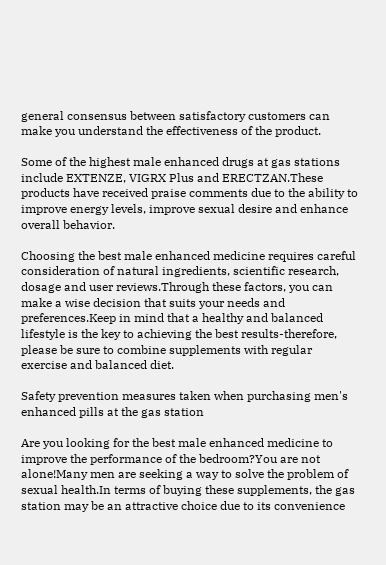general consensus between satisfactory customers can make you understand the effectiveness of the product.

Some of the highest male enhanced drugs at gas stations include EXTENZE, VIGRX Plus and ERECTZAN.These products have received praise comments due to the ability to improve energy levels, improve sexual desire and enhance overall behavior.

Choosing the best male enhanced medicine requires careful consideration of natural ingredients, scientific research, dosage and user reviews.Through these factors, you can make a wise decision that suits your needs and preferences.Keep in mind that a healthy and balanced lifestyle is the key to achieving the best results-therefore, please be sure to combine supplements with regular exercise and balanced diet.

Safety prevention measures taken when purchasing men's enhanced pills at the gas station

Are you looking for the best male enhanced medicine to improve the performance of the bedroom?You are not alone!Many men are seeking a way to solve the problem of sexual health.In terms of buying these supplements, the gas station may be an attractive choice due to its convenience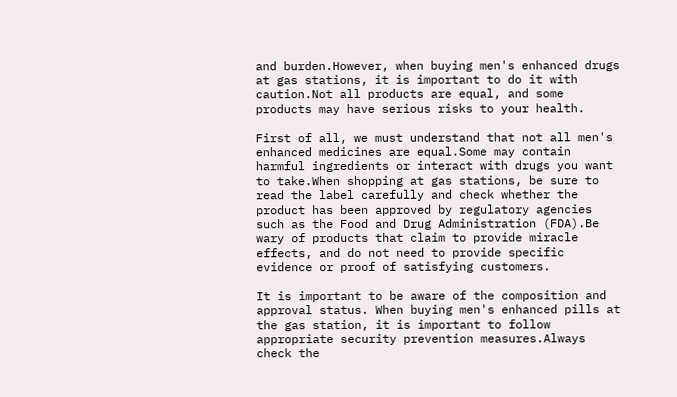and burden.However, when buying men's enhanced drugs at gas stations, it is important to do it with caution.Not all products are equal, and some products may have serious risks to your health.

First of all, we must understand that not all men's enhanced medicines are equal.Some may contain harmful ingredients or interact with drugs you want to take.When shopping at gas stations, be sure to read the label carefully and check whether the product has been approved by regulatory agencies such as the Food and Drug Administration (FDA).Be wary of products that claim to provide miracle effects, and do not need to provide specific evidence or proof of satisfying customers.

It is important to be aware of the composition and approval status. When buying men's enhanced pills at the gas station, it is important to follow appropriate security prevention measures.Always check the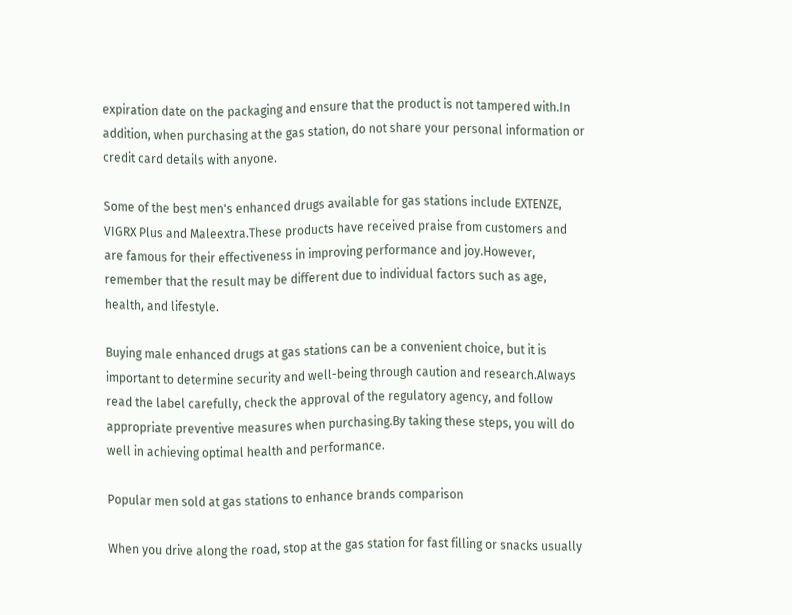expiration date on the packaging and ensure that the product is not tampered with.In addition, when purchasing at the gas station, do not share your personal information or credit card details with anyone.

Some of the best men's enhanced drugs available for gas stations include EXTENZE, VIGRX Plus and Maleextra.These products have received praise from customers and are famous for their effectiveness in improving performance and joy.However, remember that the result may be different due to individual factors such as age, health, and lifestyle.

Buying male enhanced drugs at gas stations can be a convenient choice, but it is important to determine security and well-being through caution and research.Always read the label carefully, check the approval of the regulatory agency, and follow appropriate preventive measures when purchasing.By taking these steps, you will do well in achieving optimal health and performance.

Popular men sold at gas stations to enhance brands comparison

When you drive along the road, stop at the gas station for fast filling or snacks usually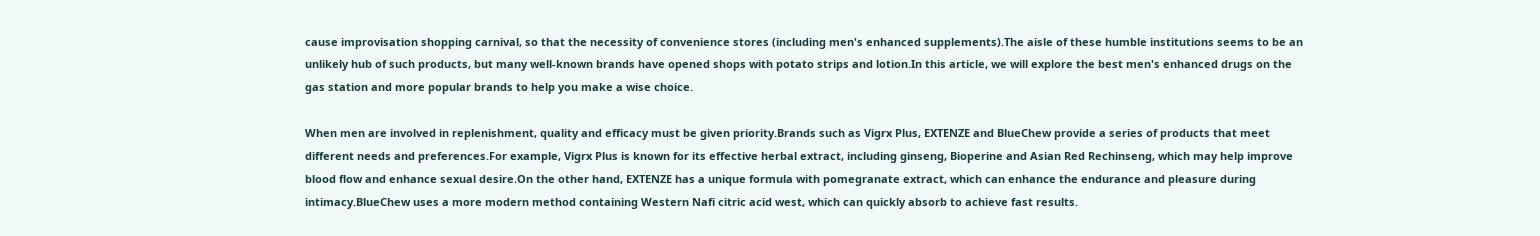cause improvisation shopping carnival, so that the necessity of convenience stores (including men's enhanced supplements).The aisle of these humble institutions seems to be an unlikely hub of such products, but many well-known brands have opened shops with potato strips and lotion.In this article, we will explore the best men's enhanced drugs on the gas station and more popular brands to help you make a wise choice.

When men are involved in replenishment, quality and efficacy must be given priority.Brands such as Vigrx Plus, EXTENZE and BlueChew provide a series of products that meet different needs and preferences.For example, Vigrx Plus is known for its effective herbal extract, including ginseng, Bioperine and Asian Red Rechinseng, which may help improve blood flow and enhance sexual desire.On the other hand, EXTENZE has a unique formula with pomegranate extract, which can enhance the endurance and pleasure during intimacy.BlueChew uses a more modern method containing Western Nafi citric acid west, which can quickly absorb to achieve fast results.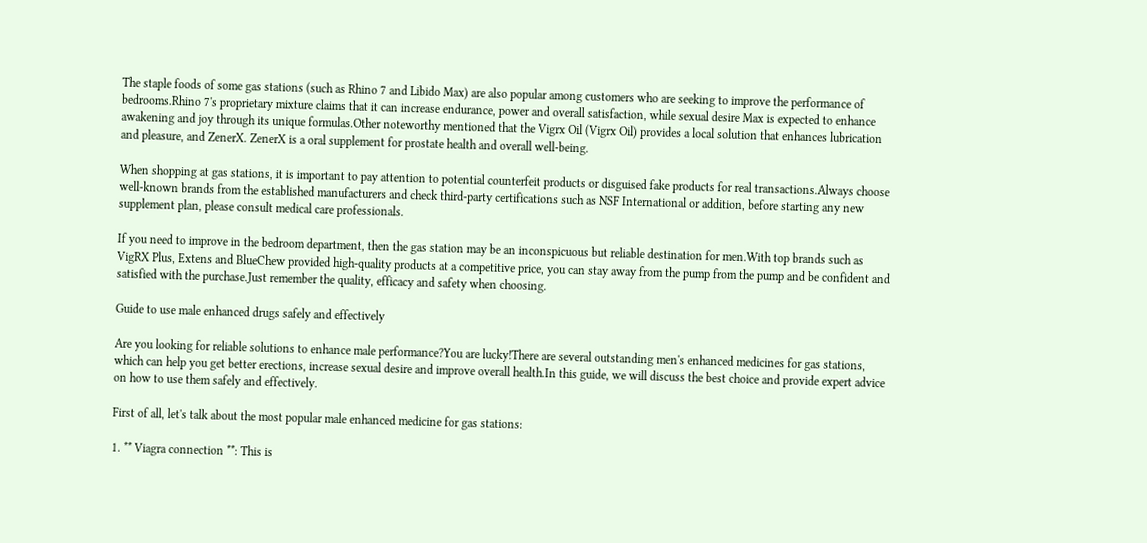The staple foods of some gas stations (such as Rhino 7 and Libido Max) are also popular among customers who are seeking to improve the performance of bedrooms.Rhino 7's proprietary mixture claims that it can increase endurance, power and overall satisfaction, while sexual desire Max is expected to enhance awakening and joy through its unique formulas.Other noteworthy mentioned that the Vigrx Oil (Vigrx Oil) provides a local solution that enhances lubrication and pleasure, and ZenerX. ZenerX is a oral supplement for prostate health and overall well-being.

When shopping at gas stations, it is important to pay attention to potential counterfeit products or disguised fake products for real transactions.Always choose well-known brands from the established manufacturers and check third-party certifications such as NSF International or addition, before starting any new supplement plan, please consult medical care professionals.

If you need to improve in the bedroom department, then the gas station may be an inconspicuous but reliable destination for men.With top brands such as VigRX Plus, Extens and BlueChew provided high-quality products at a competitive price, you can stay away from the pump from the pump and be confident and satisfied with the purchase.Just remember the quality, efficacy and safety when choosing.

Guide to use male enhanced drugs safely and effectively

Are you looking for reliable solutions to enhance male performance?You are lucky!There are several outstanding men's enhanced medicines for gas stations, which can help you get better erections, increase sexual desire and improve overall health.In this guide, we will discuss the best choice and provide expert advice on how to use them safely and effectively.

First of all, let's talk about the most popular male enhanced medicine for gas stations:

1. ** Viagra connection **: This is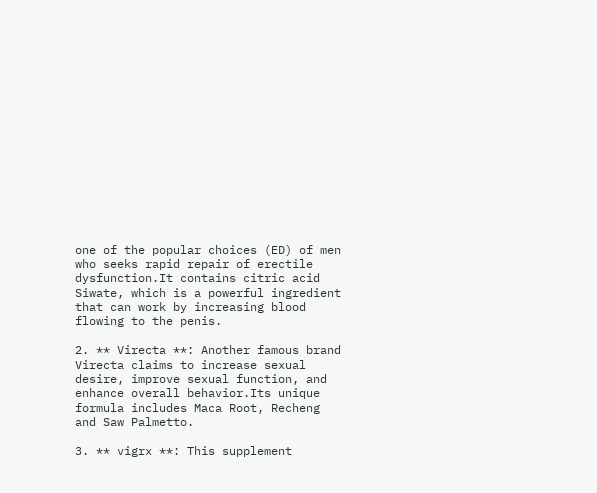one of the popular choices (ED) of men who seeks rapid repair of erectile dysfunction.It contains citric acid Siwate, which is a powerful ingredient that can work by increasing blood flowing to the penis.

2. ** Virecta **: Another famous brand Virecta claims to increase sexual desire, improve sexual function, and enhance overall behavior.Its unique formula includes Maca Root, Recheng and Saw Palmetto.

3. ** vigrx **: This supplement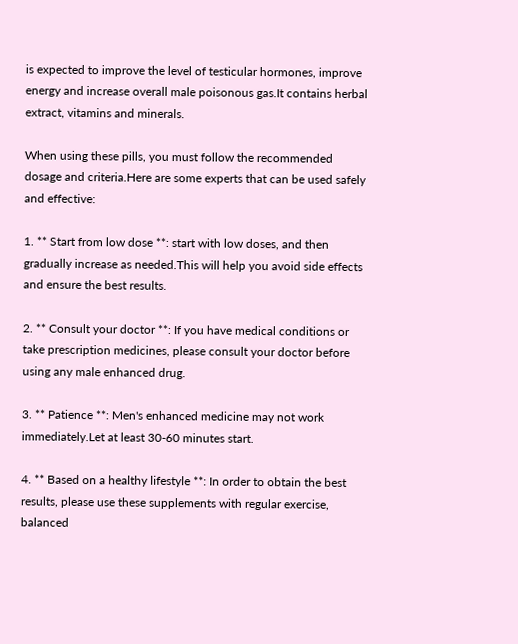is expected to improve the level of testicular hormones, improve energy and increase overall male poisonous gas.It contains herbal extract, vitamins and minerals.

When using these pills, you must follow the recommended dosage and criteria.Here are some experts that can be used safely and effective:

1. ** Start from low dose **: start with low doses, and then gradually increase as needed.This will help you avoid side effects and ensure the best results.

2. ** Consult your doctor **: If you have medical conditions or take prescription medicines, please consult your doctor before using any male enhanced drug.

3. ** Patience **: Men's enhanced medicine may not work immediately.Let at least 30-60 minutes start.

4. ** Based on a healthy lifestyle **: In order to obtain the best results, please use these supplements with regular exercise, balanced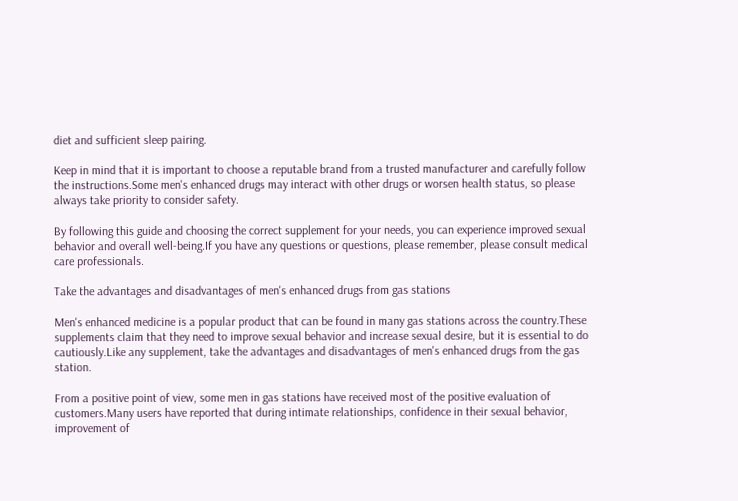diet and sufficient sleep pairing.

Keep in mind that it is important to choose a reputable brand from a trusted manufacturer and carefully follow the instructions.Some men's enhanced drugs may interact with other drugs or worsen health status, so please always take priority to consider safety.

By following this guide and choosing the correct supplement for your needs, you can experience improved sexual behavior and overall well-being.If you have any questions or questions, please remember, please consult medical care professionals.

Take the advantages and disadvantages of men's enhanced drugs from gas stations

Men's enhanced medicine is a popular product that can be found in many gas stations across the country.These supplements claim that they need to improve sexual behavior and increase sexual desire, but it is essential to do cautiously.Like any supplement, take the advantages and disadvantages of men's enhanced drugs from the gas station.

From a positive point of view, some men in gas stations have received most of the positive evaluation of customers.Many users have reported that during intimate relationships, confidence in their sexual behavior, improvement of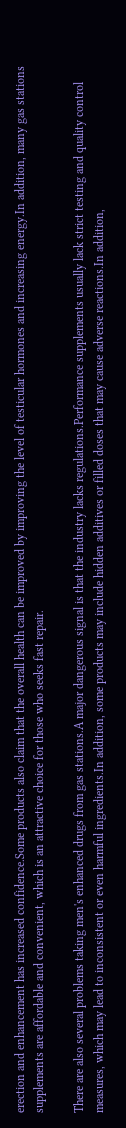erection and enhancement has increased confidence.Some products also claim that the overall health can be improved by improving the level of testicular hormones and increasing energy.In addition, many gas stations supplements are affordable and convenient, which is an attractive choice for those who seeks fast repair.

There are also several problems taking men's enhanced drugs from gas stations.A major dangerous signal is that the industry lacks regulations.Performance supplements usually lack strict testing and quality control measures, which may lead to inconsistent or even harmful ingredients.In addition, some products may include hidden additives or filled doses that may cause adverse reactions.In addition,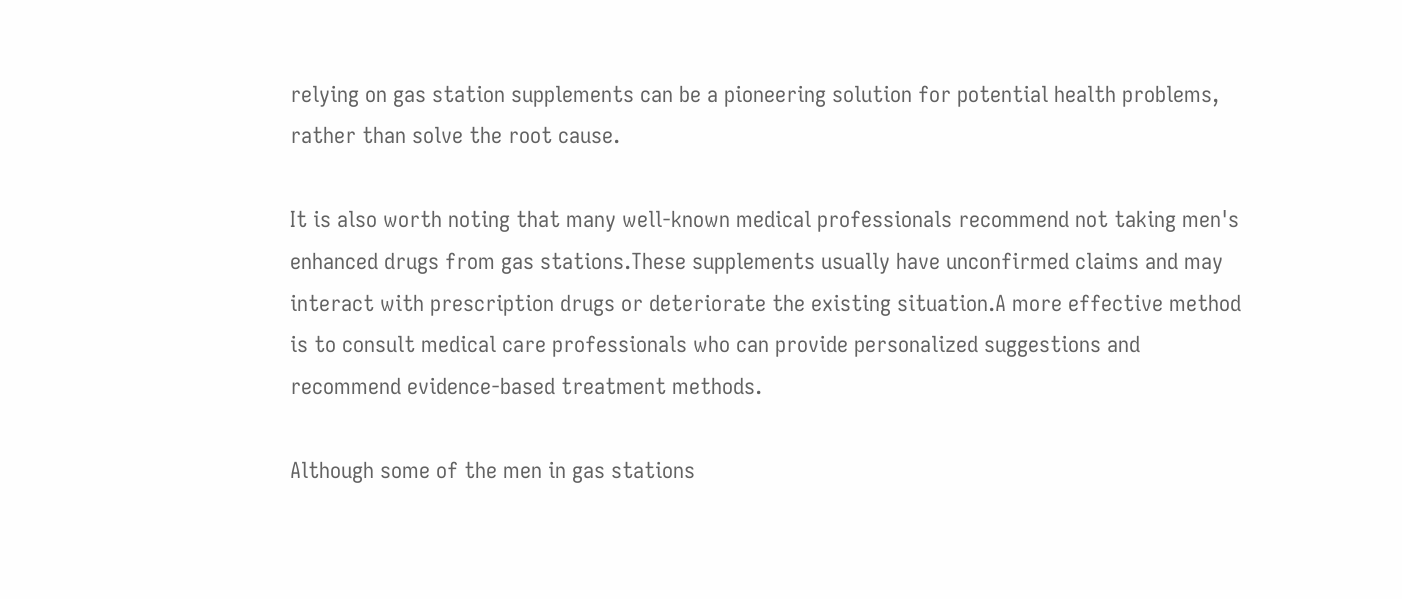relying on gas station supplements can be a pioneering solution for potential health problems, rather than solve the root cause.

It is also worth noting that many well-known medical professionals recommend not taking men's enhanced drugs from gas stations.These supplements usually have unconfirmed claims and may interact with prescription drugs or deteriorate the existing situation.A more effective method is to consult medical care professionals who can provide personalized suggestions and recommend evidence-based treatment methods.

Although some of the men in gas stations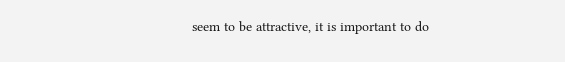seem to be attractive, it is important to do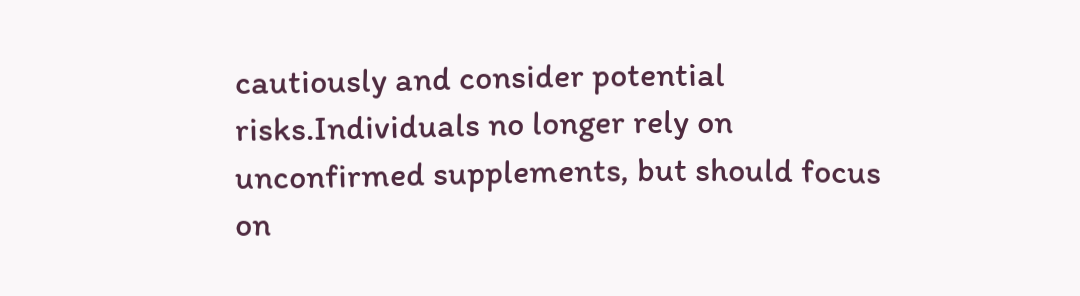cautiously and consider potential risks.Individuals no longer rely on unconfirmed supplements, but should focus on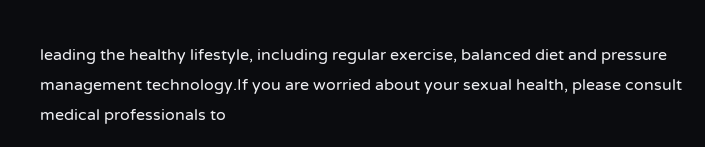leading the healthy lifestyle, including regular exercise, balanced diet and pressure management technology.If you are worried about your sexual health, please consult medical professionals to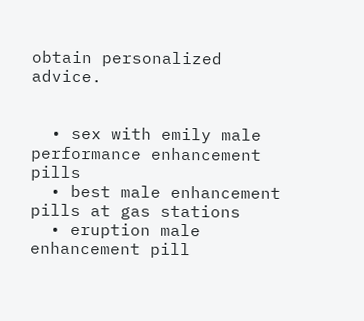obtain personalized advice.


  • sex with emily male performance enhancement pills
  • best male enhancement pills at gas stations
  • eruption male enhancement pill